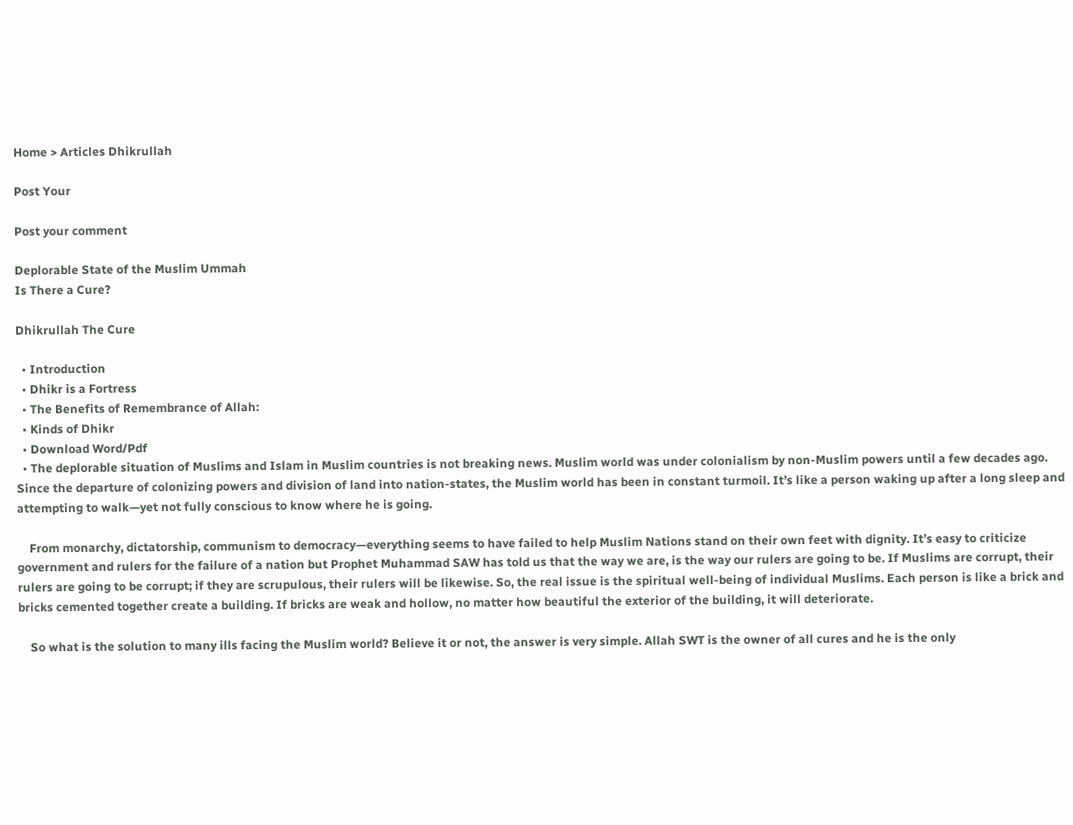Home > Articles Dhikrullah

Post Your

Post your comment

Deplorable State of the Muslim Ummah
Is There a Cure?

Dhikrullah The Cure

  • Introduction
  • Dhikr is a Fortress
  • The Benefits of Remembrance of Allah:
  • Kinds of Dhikr
  • Download Word/Pdf
  • The deplorable situation of Muslims and Islam in Muslim countries is not breaking news. Muslim world was under colonialism by non-Muslim powers until a few decades ago. Since the departure of colonizing powers and division of land into nation-states, the Muslim world has been in constant turmoil. It’s like a person waking up after a long sleep and attempting to walk—yet not fully conscious to know where he is going.

    From monarchy, dictatorship, communism to democracy—everything seems to have failed to help Muslim Nations stand on their own feet with dignity. It’s easy to criticize government and rulers for the failure of a nation but Prophet Muhammad SAW has told us that the way we are, is the way our rulers are going to be. If Muslims are corrupt, their rulers are going to be corrupt; if they are scrupulous, their rulers will be likewise. So, the real issue is the spiritual well-being of individual Muslims. Each person is like a brick and bricks cemented together create a building. If bricks are weak and hollow, no matter how beautiful the exterior of the building, it will deteriorate.

    So what is the solution to many ills facing the Muslim world? Believe it or not, the answer is very simple. Allah SWT is the owner of all cures and he is the only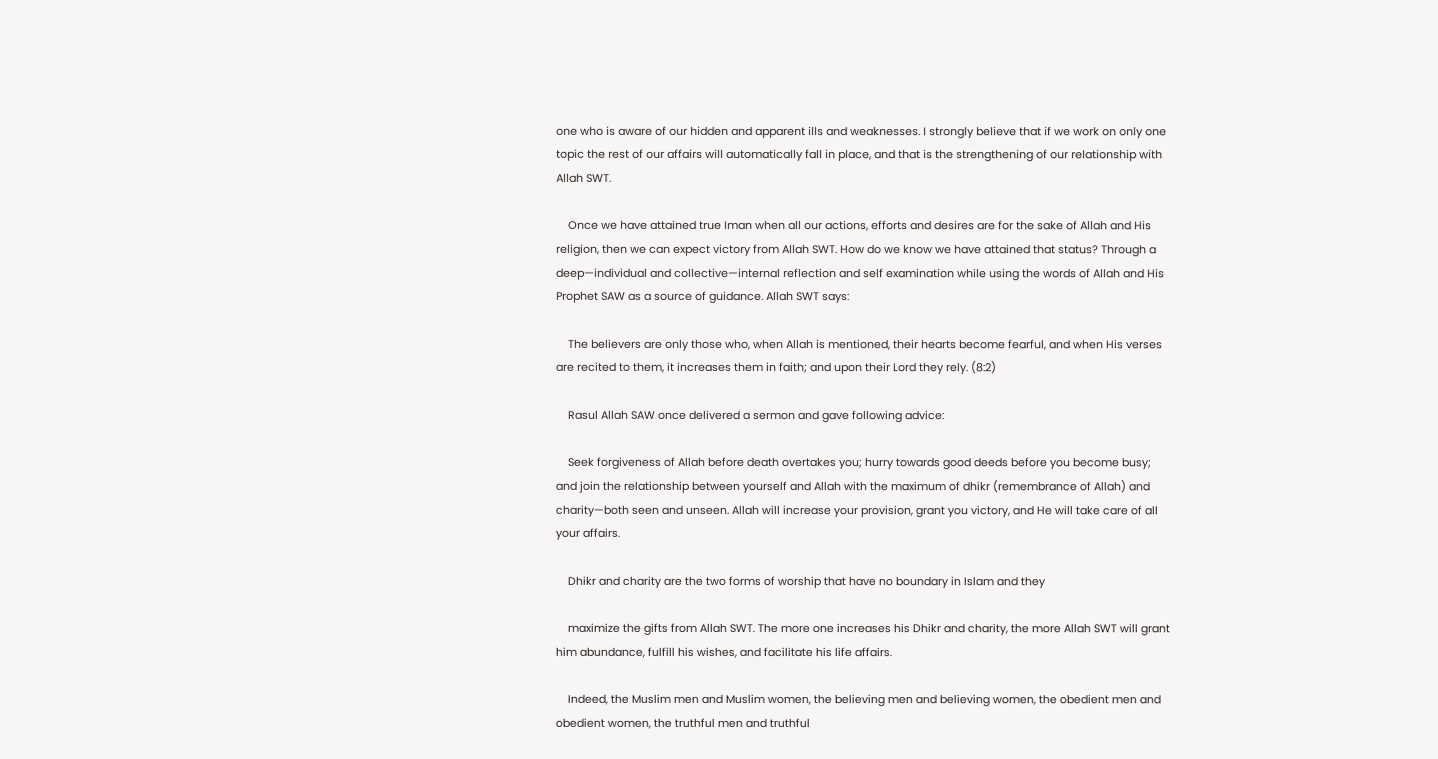one who is aware of our hidden and apparent ills and weaknesses. I strongly believe that if we work on only one topic the rest of our affairs will automatically fall in place, and that is the strengthening of our relationship with Allah SWT.

    Once we have attained true Iman when all our actions, efforts and desires are for the sake of Allah and His religion, then we can expect victory from Allah SWT. How do we know we have attained that status? Through a deep—individual and collective—internal reflection and self examination while using the words of Allah and His Prophet SAW as a source of guidance. Allah SWT says:

    The believers are only those who, when Allah is mentioned, their hearts become fearful, and when His verses are recited to them, it increases them in faith; and upon their Lord they rely. (8:2)

    Rasul Allah SAW once delivered a sermon and gave following advice:

    Seek forgiveness of Allah before death overtakes you; hurry towards good deeds before you become busy; and join the relationship between yourself and Allah with the maximum of dhikr (remembrance of Allah) and charity—both seen and unseen. Allah will increase your provision, grant you victory, and He will take care of all your affairs.

    Dhikr and charity are the two forms of worship that have no boundary in Islam and they

    maximize the gifts from Allah SWT. The more one increases his Dhikr and charity, the more Allah SWT will grant him abundance, fulfill his wishes, and facilitate his life affairs.

    Indeed, the Muslim men and Muslim women, the believing men and believing women, the obedient men and obedient women, the truthful men and truthful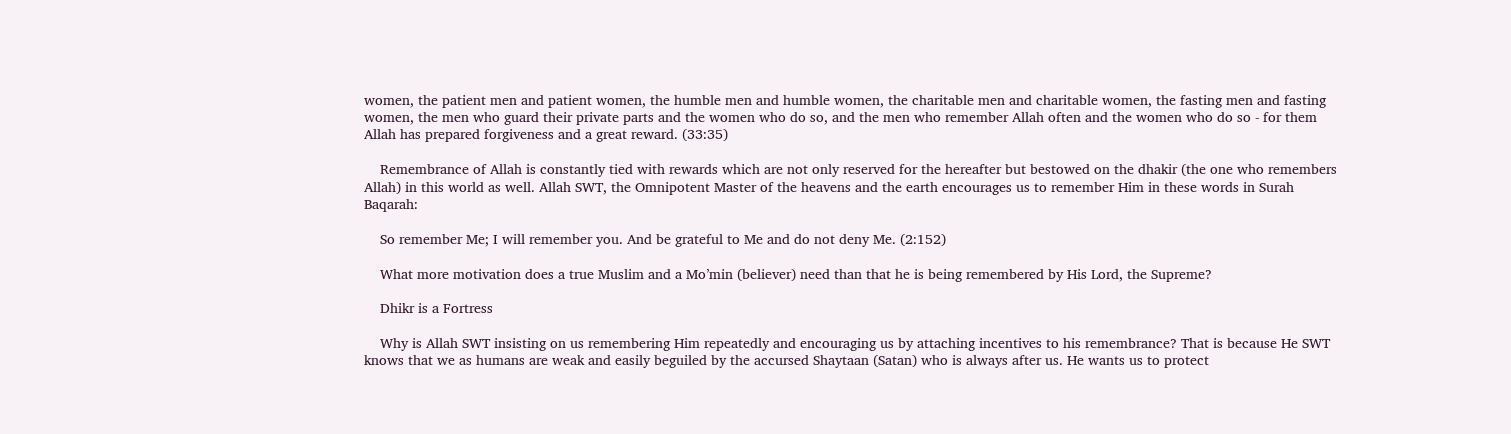women, the patient men and patient women, the humble men and humble women, the charitable men and charitable women, the fasting men and fasting women, the men who guard their private parts and the women who do so, and the men who remember Allah often and the women who do so - for them Allah has prepared forgiveness and a great reward. (33:35)

    Remembrance of Allah is constantly tied with rewards which are not only reserved for the hereafter but bestowed on the dhakir (the one who remembers Allah) in this world as well. Allah SWT, the Omnipotent Master of the heavens and the earth encourages us to remember Him in these words in Surah Baqarah:

    So remember Me; I will remember you. And be grateful to Me and do not deny Me. (2:152)

    What more motivation does a true Muslim and a Mo’min (believer) need than that he is being remembered by His Lord, the Supreme?

    Dhikr is a Fortress

    Why is Allah SWT insisting on us remembering Him repeatedly and encouraging us by attaching incentives to his remembrance? That is because He SWT knows that we as humans are weak and easily beguiled by the accursed Shaytaan (Satan) who is always after us. He wants us to protect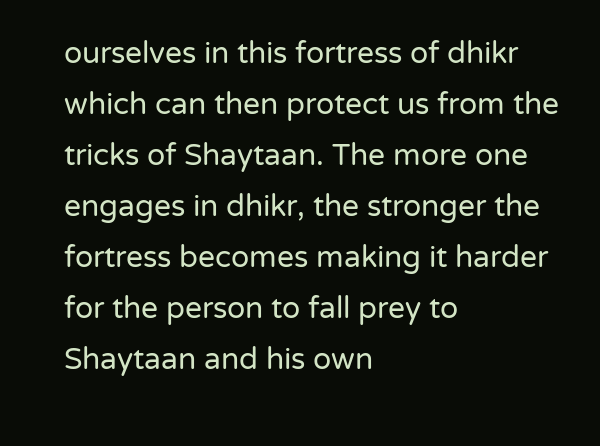ourselves in this fortress of dhikr which can then protect us from the tricks of Shaytaan. The more one engages in dhikr, the stronger the fortress becomes making it harder for the person to fall prey to Shaytaan and his own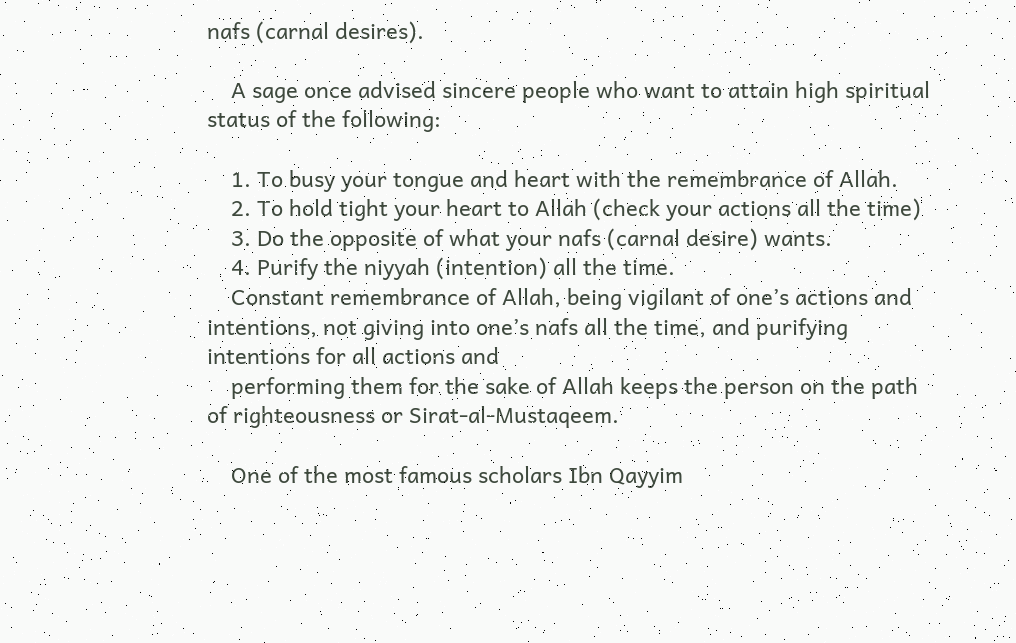nafs (carnal desires).

    A sage once advised sincere people who want to attain high spiritual status of the following:

    1. To busy your tongue and heart with the remembrance of Allah.
    2. To hold tight your heart to Allah (check your actions all the time)
    3. Do the opposite of what your nafs (carnal desire) wants.
    4. Purify the niyyah (intention) all the time.
    Constant remembrance of Allah, being vigilant of one’s actions and intentions, not giving into one’s nafs all the time, and purifying intentions for all actions and
    performing them for the sake of Allah keeps the person on the path of righteousness or Sirat-al-Mustaqeem.

    One of the most famous scholars Ibn Qayyim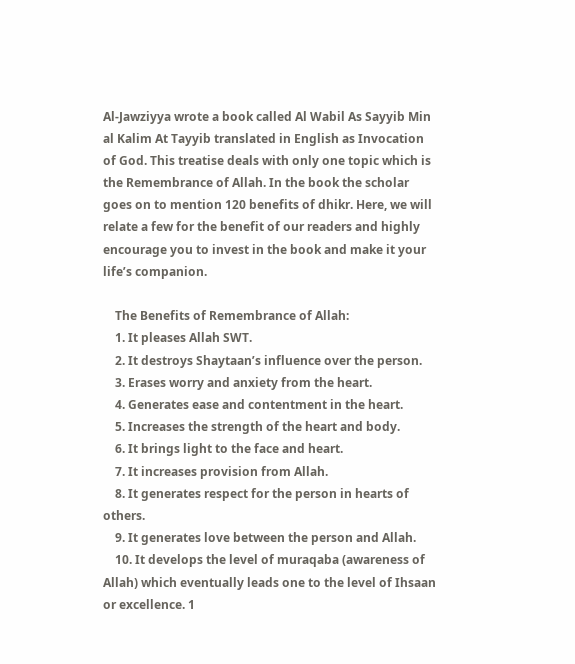Al-Jawziyya wrote a book called Al Wabil As Sayyib Min al Kalim At Tayyib translated in English as Invocation of God. This treatise deals with only one topic which is the Remembrance of Allah. In the book the scholar goes on to mention 120 benefits of dhikr. Here, we will relate a few for the benefit of our readers and highly encourage you to invest in the book and make it your life’s companion.

    The Benefits of Remembrance of Allah:
    1. It pleases Allah SWT.
    2. It destroys Shaytaan’s influence over the person.
    3. Erases worry and anxiety from the heart.
    4. Generates ease and contentment in the heart.
    5. Increases the strength of the heart and body.
    6. It brings light to the face and heart.
    7. It increases provision from Allah.
    8. It generates respect for the person in hearts of others.
    9. It generates love between the person and Allah.
    10. It develops the level of muraqaba (awareness of Allah) which eventually leads one to the level of Ihsaan or excellence. 1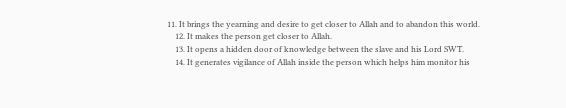11. It brings the yearning and desire to get closer to Allah and to abandon this world.
    12. It makes the person get closer to Allah.
    13. It opens a hidden door of knowledge between the slave and his Lord SWT.
    14. It generates vigilance of Allah inside the person which helps him monitor his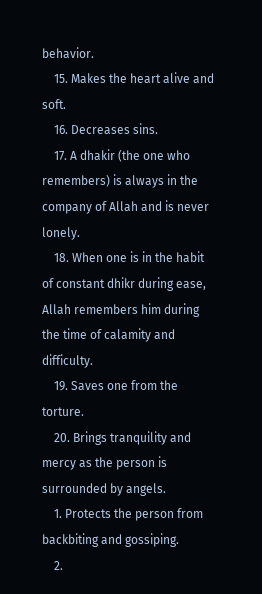behavior.
    15. Makes the heart alive and soft.
    16. Decreases sins.
    17. A dhakir (the one who remembers) is always in the company of Allah and is never lonely.
    18. When one is in the habit of constant dhikr during ease, Allah remembers him during the time of calamity and difficulty.
    19. Saves one from the torture.
    20. Brings tranquility and mercy as the person is surrounded by angels.
    1. Protects the person from backbiting and gossiping.
    2.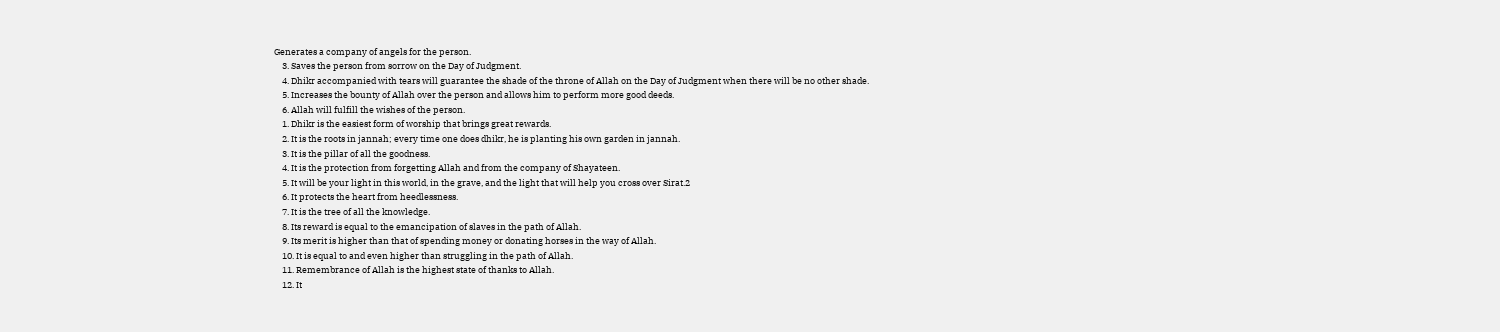Generates a company of angels for the person.
    3. Saves the person from sorrow on the Day of Judgment.
    4. Dhikr accompanied with tears will guarantee the shade of the throne of Allah on the Day of Judgment when there will be no other shade.
    5. Increases the bounty of Allah over the person and allows him to perform more good deeds.
    6. Allah will fulfill the wishes of the person.
    1. Dhikr is the easiest form of worship that brings great rewards.
    2. It is the roots in jannah; every time one does dhikr, he is planting his own garden in jannah.
    3. It is the pillar of all the goodness.
    4. It is the protection from forgetting Allah and from the company of Shayateen.
    5. It will be your light in this world, in the grave, and the light that will help you cross over Sirat.2
    6. It protects the heart from heedlessness.
    7. It is the tree of all the knowledge.
    8. Its reward is equal to the emancipation of slaves in the path of Allah.
    9. Its merit is higher than that of spending money or donating horses in the way of Allah.
    10. It is equal to and even higher than struggling in the path of Allah.
    11. Remembrance of Allah is the highest state of thanks to Allah.
    12. It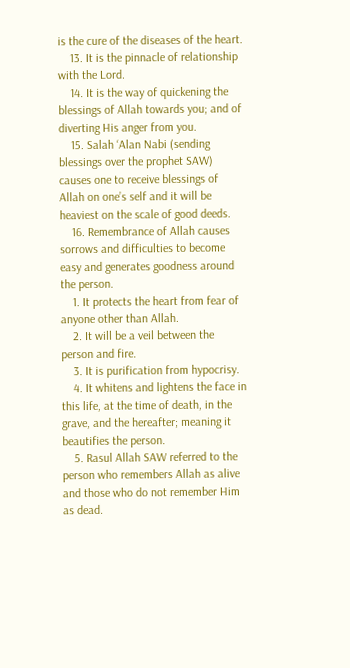is the cure of the diseases of the heart.
    13. It is the pinnacle of relationship with the Lord.
    14. It is the way of quickening the blessings of Allah towards you; and of diverting His anger from you.
    15. Salah ‘Alan Nabi (sending blessings over the prophet SAW) causes one to receive blessings of Allah on one’s self and it will be heaviest on the scale of good deeds.
    16. Remembrance of Allah causes sorrows and difficulties to become easy and generates goodness around the person.
    1. It protects the heart from fear of anyone other than Allah.
    2. It will be a veil between the person and fire.
    3. It is purification from hypocrisy.
    4. It whitens and lightens the face in this life, at the time of death, in the grave, and the hereafter; meaning it beautifies the person.
    5. Rasul Allah SAW referred to the person who remembers Allah as alive and those who do not remember Him as dead.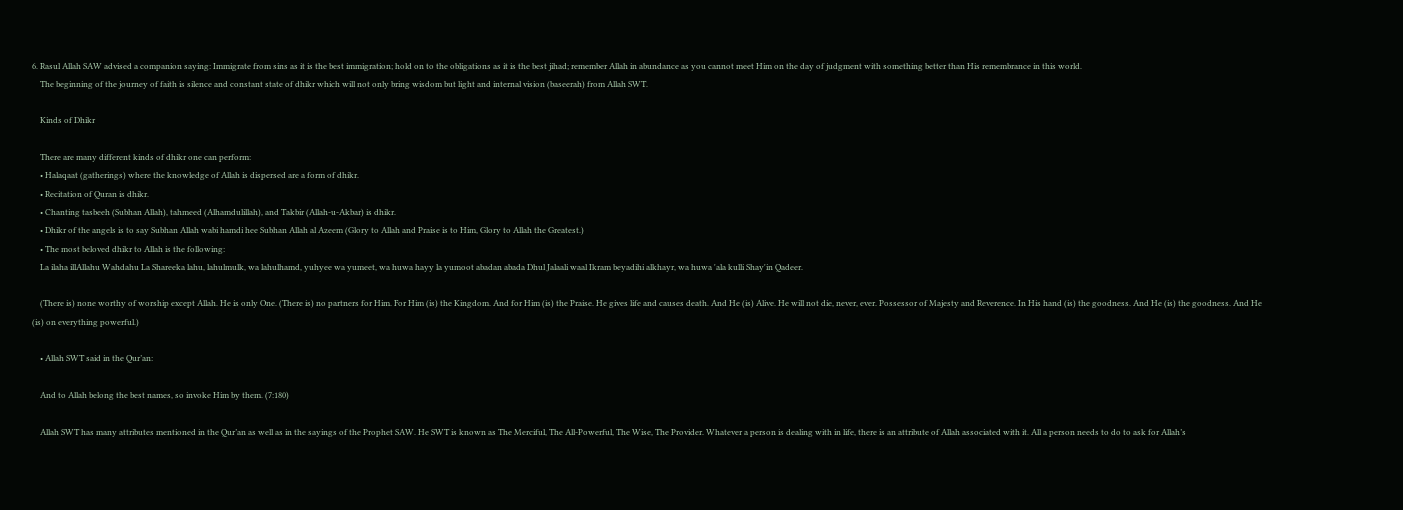6. Rasul Allah SAW advised a companion saying: Immigrate from sins as it is the best immigration; hold on to the obligations as it is the best jihad; remember Allah in abundance as you cannot meet Him on the day of judgment with something better than His remembrance in this world.
    The beginning of the journey of faith is silence and constant state of dhikr which will not only bring wisdom but light and internal vision (baseerah) from Allah SWT.

    Kinds of Dhikr

    There are many different kinds of dhikr one can perform:
    • Halaqaat (gatherings) where the knowledge of Allah is dispersed are a form of dhikr.
    • Recitation of Quran is dhikr.
    • Chanting tasbeeh (Subhan Allah), tahmeed (Alhamdulillah), and Takbir (Allah-u-Akbar) is dhikr.
    • Dhikr of the angels is to say Subhan Allah wabi hamdi hee Subhan Allah al Azeem (Glory to Allah and Praise is to Him, Glory to Allah the Greatest.)
    • The most beloved dhikr to Allah is the following:
    La ilaha illAllahu Wahdahu La Shareeka lahu, lahulmulk, wa lahulhamd, yuhyee wa yumeet, wa huwa hayy la yumoot abadan abada Dhul Jalaali waal Ikram beyadihi alkhayr, wa huwa 'ala kulli Shay'in Qadeer.

    (There is) none worthy of worship except Allah. He is only One. (There is) no partners for Him. For Him (is) the Kingdom. And for Him (is) the Praise. He gives life and causes death. And He (is) Alive. He will not die, never, ever. Possessor of Majesty and Reverence. In His hand (is) the goodness. And He (is) the goodness. And He (is) on everything powerful.)

    • Allah SWT said in the Qur’an:

    And to Allah belong the best names, so invoke Him by them. (7:180)

    Allah SWT has many attributes mentioned in the Qur’an as well as in the sayings of the Prophet SAW. He SWT is known as The Merciful, The All-Powerful, The Wise, The Provider. Whatever a person is dealing with in life, there is an attribute of Allah associated with it. All a person needs to do to ask for Allah’s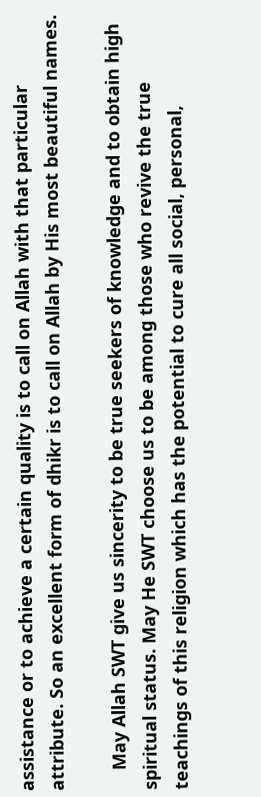assistance or to achieve a certain quality is to call on Allah with that particular attribute. So an excellent form of dhikr is to call on Allah by His most beautiful names.

    May Allah SWT give us sincerity to be true seekers of knowledge and to obtain high spiritual status. May He SWT choose us to be among those who revive the true teachings of this religion which has the potential to cure all social, personal,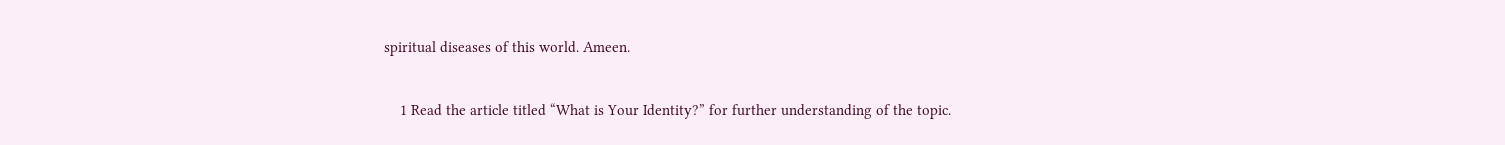spiritual diseases of this world. Ameen.

    1 Read the article titled “What is Your Identity?” for further understanding of the topic.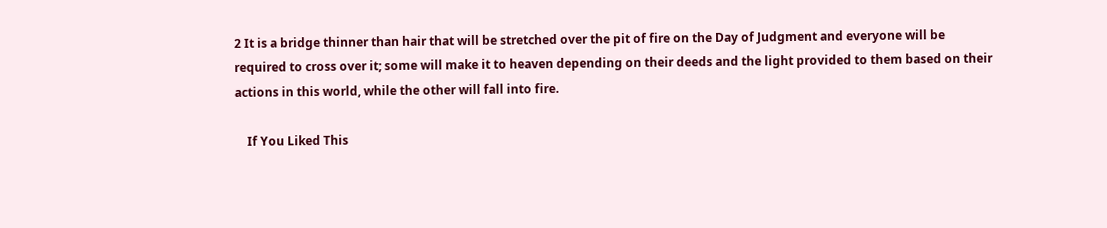2 It is a bridge thinner than hair that will be stretched over the pit of fire on the Day of Judgment and everyone will be required to cross over it; some will make it to heaven depending on their deeds and the light provided to them based on their actions in this world, while the other will fall into fire.

    If You Liked This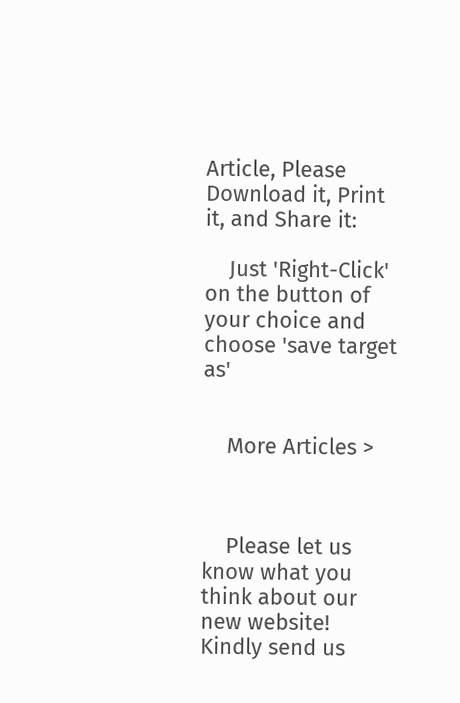Article, Please Download it, Print it, and Share it:

    Just 'Right-Click' on the button of your choice and choose 'save target as'


    More Articles >



    Please let us know what you think about our new website! Kindly send us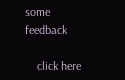some feedback

    click here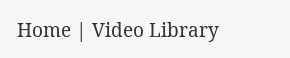Home | Video Library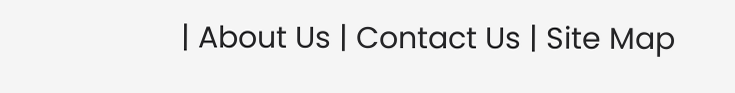| About Us | Contact Us | Site Map